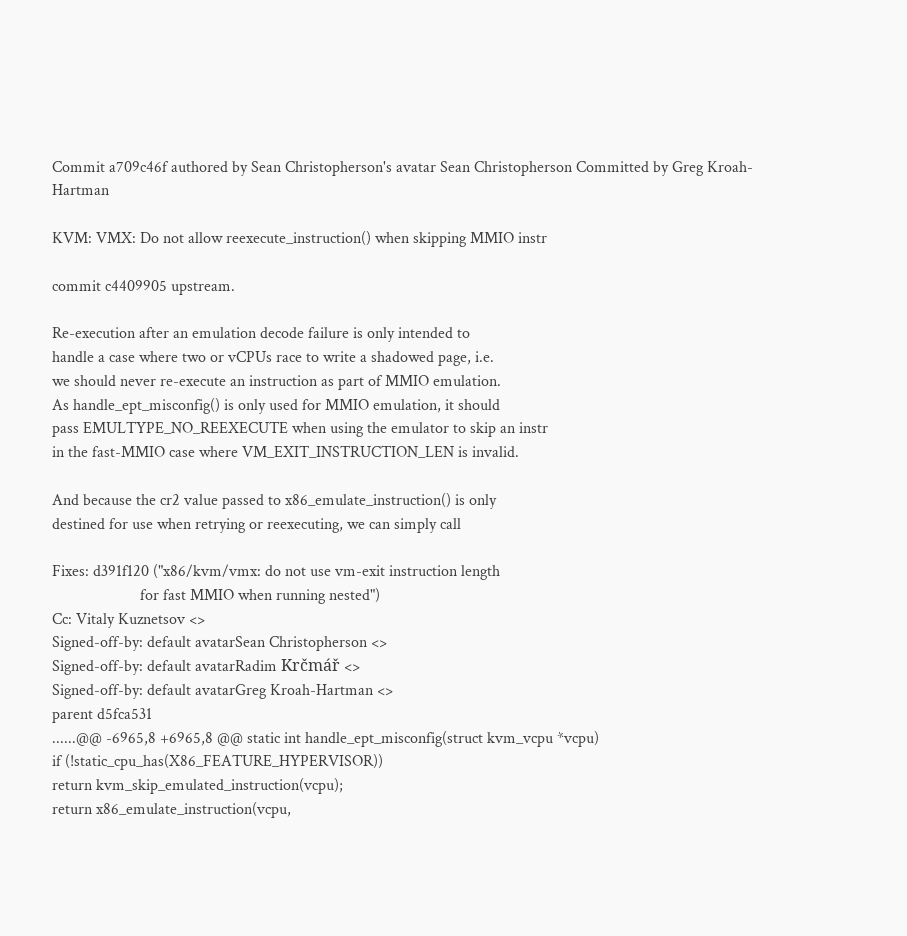Commit a709c46f authored by Sean Christopherson's avatar Sean Christopherson Committed by Greg Kroah-Hartman

KVM: VMX: Do not allow reexecute_instruction() when skipping MMIO instr

commit c4409905 upstream.

Re-execution after an emulation decode failure is only intended to
handle a case where two or vCPUs race to write a shadowed page, i.e.
we should never re-execute an instruction as part of MMIO emulation.
As handle_ept_misconfig() is only used for MMIO emulation, it should
pass EMULTYPE_NO_REEXECUTE when using the emulator to skip an instr
in the fast-MMIO case where VM_EXIT_INSTRUCTION_LEN is invalid.

And because the cr2 value passed to x86_emulate_instruction() is only
destined for use when retrying or reexecuting, we can simply call

Fixes: d391f120 ("x86/kvm/vmx: do not use vm-exit instruction length
                      for fast MMIO when running nested")
Cc: Vitaly Kuznetsov <>
Signed-off-by: default avatarSean Christopherson <>
Signed-off-by: default avatarRadim Krčmář <>
Signed-off-by: default avatarGreg Kroah-Hartman <>
parent d5fca531
......@@ -6965,8 +6965,8 @@ static int handle_ept_misconfig(struct kvm_vcpu *vcpu)
if (!static_cpu_has(X86_FEATURE_HYPERVISOR))
return kvm_skip_emulated_instruction(vcpu);
return x86_emulate_instruction(vcpu,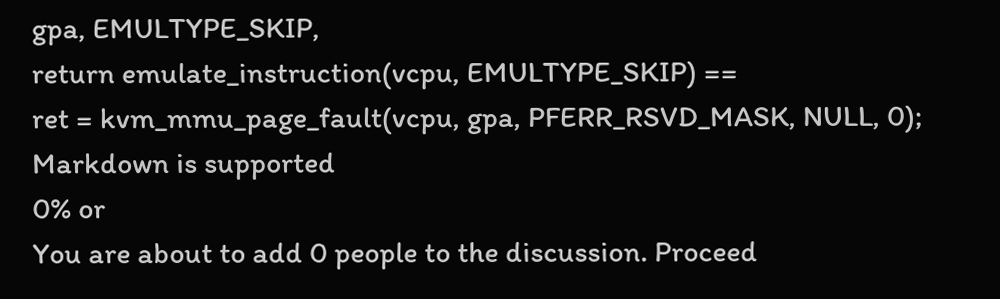gpa, EMULTYPE_SKIP,
return emulate_instruction(vcpu, EMULTYPE_SKIP) ==
ret = kvm_mmu_page_fault(vcpu, gpa, PFERR_RSVD_MASK, NULL, 0);
Markdown is supported
0% or
You are about to add 0 people to the discussion. Proceed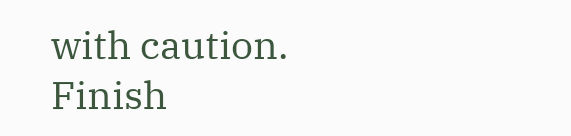with caution.
Finish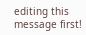editing this message first!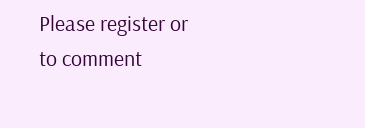Please register or to comment